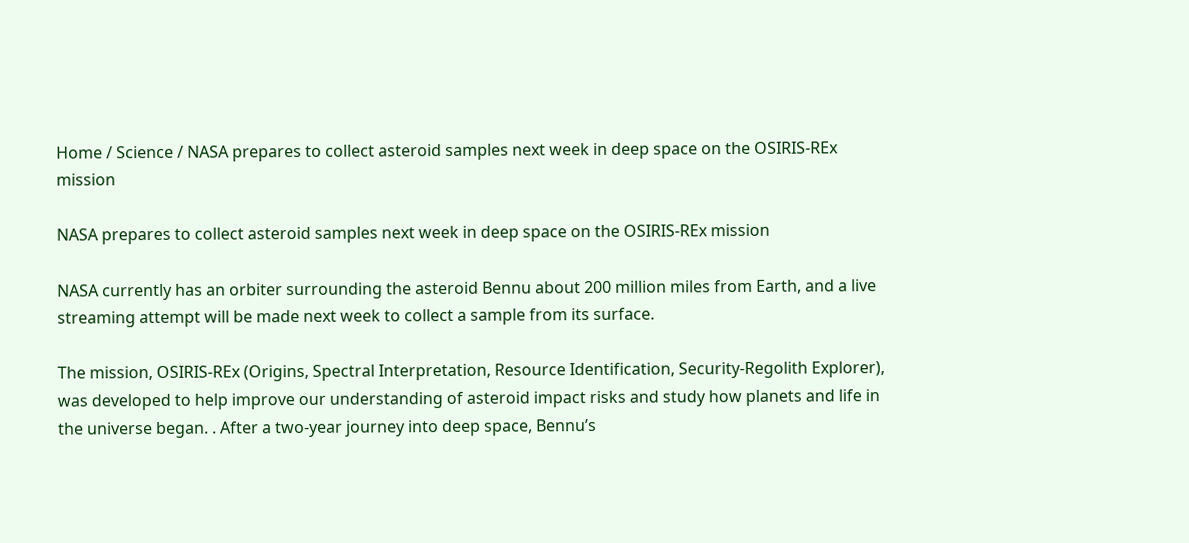Home / Science / NASA prepares to collect asteroid samples next week in deep space on the OSIRIS-REx mission

NASA prepares to collect asteroid samples next week in deep space on the OSIRIS-REx mission

NASA currently has an orbiter surrounding the asteroid Bennu about 200 million miles from Earth, and a live streaming attempt will be made next week to collect a sample from its surface.

The mission, OSIRIS-REx (Origins, Spectral Interpretation, Resource Identification, Security-Regolith Explorer), was developed to help improve our understanding of asteroid impact risks and study how planets and life in the universe began. . After a two-year journey into deep space, Bennu’s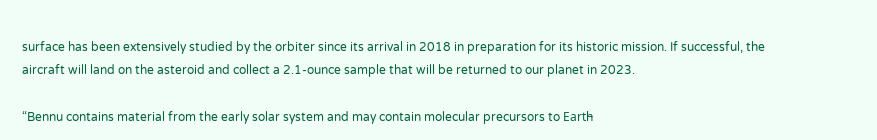surface has been extensively studied by the orbiter since its arrival in 2018 in preparation for its historic mission. If successful, the aircraft will land on the asteroid and collect a 2.1-ounce sample that will be returned to our planet in 2023.

“Bennu contains material from the early solar system and may contain molecular precursors to Earth̵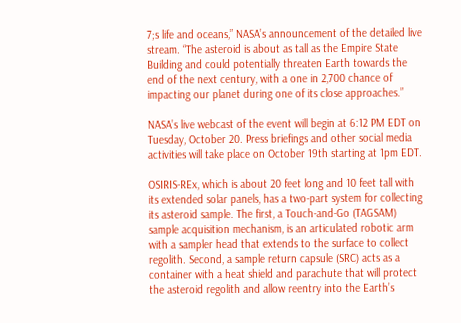7;s life and oceans,” NASA’s announcement of the detailed live stream. “The asteroid is about as tall as the Empire State Building and could potentially threaten Earth towards the end of the next century, with a one in 2,700 chance of impacting our planet during one of its close approaches.”

NASA’s live webcast of the event will begin at 6:12 PM EDT on Tuesday, October 20. Press briefings and other social media activities will take place on October 19th starting at 1pm EDT.

OSIRIS-REx, which is about 20 feet long and 10 feet tall with its extended solar panels, has a two-part system for collecting its asteroid sample. The first, a Touch-and-Go (TAGSAM) sample acquisition mechanism, is an articulated robotic arm with a sampler head that extends to the surface to collect regolith. Second, a sample return capsule (SRC) acts as a container with a heat shield and parachute that will protect the asteroid regolith and allow reentry into the Earth’s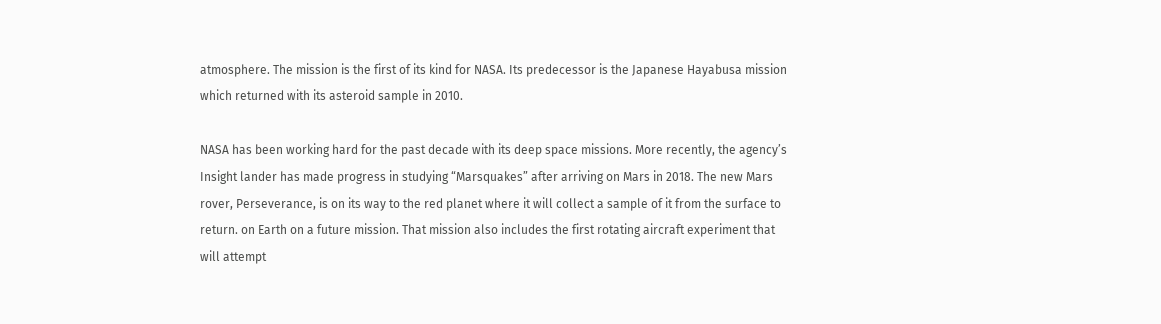atmosphere. The mission is the first of its kind for NASA. Its predecessor is the Japanese Hayabusa mission which returned with its asteroid sample in 2010.

NASA has been working hard for the past decade with its deep space missions. More recently, the agency’s Insight lander has made progress in studying “Marsquakes” after arriving on Mars in 2018. The new Mars rover, Perseverance, is on its way to the red planet where it will collect a sample of it from the surface to return. on Earth on a future mission. That mission also includes the first rotating aircraft experiment that will attempt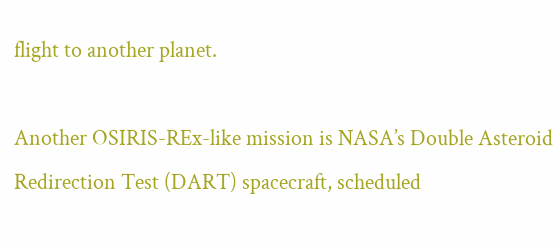flight to another planet.

Another OSIRIS-REx-like mission is NASA’s Double Asteroid Redirection Test (DART) spacecraft, scheduled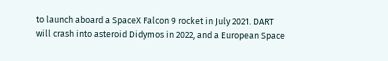to launch aboard a SpaceX Falcon 9 rocket in July 2021. DART will crash into asteroid Didymos in 2022, and a European Space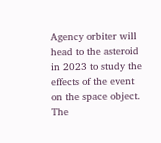Agency orbiter will head to the asteroid in 2023 to study the effects of the event on the space object. The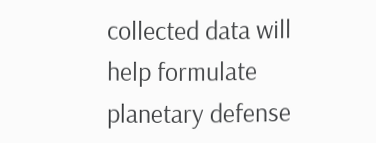collected data will help formulate planetary defense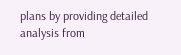plans by providing detailed analysis from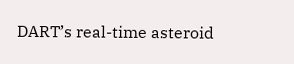DART’s real-time asteroid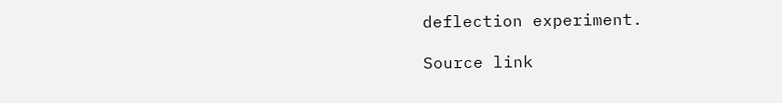deflection experiment.

Source link